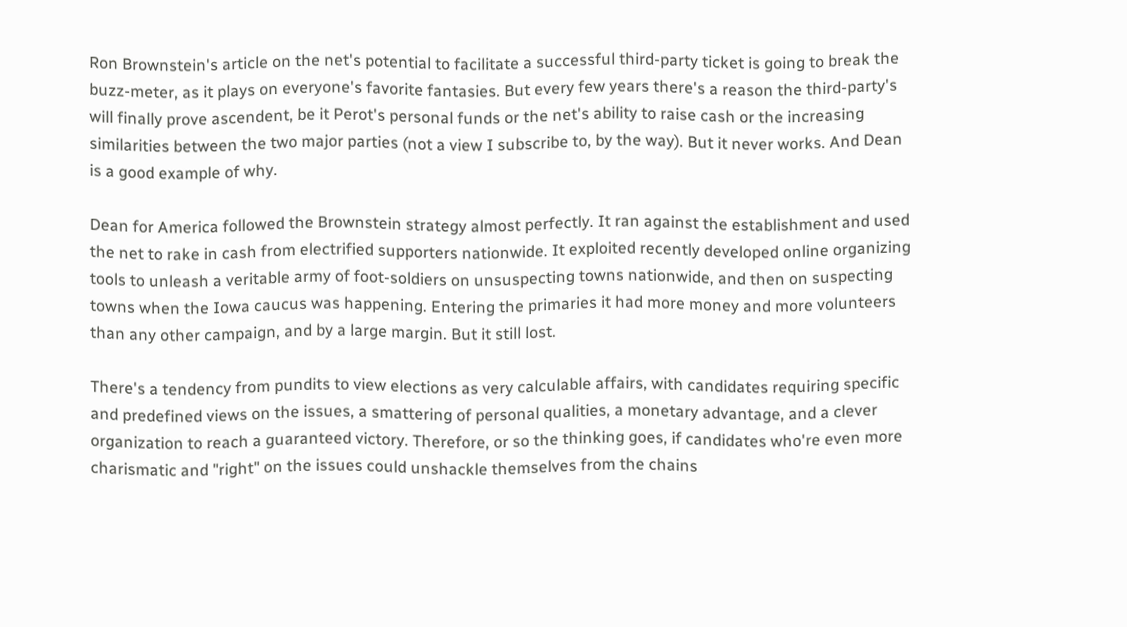Ron Brownstein's article on the net's potential to facilitate a successful third-party ticket is going to break the buzz-meter, as it plays on everyone's favorite fantasies. But every few years there's a reason the third-party's will finally prove ascendent, be it Perot's personal funds or the net's ability to raise cash or the increasing similarities between the two major parties (not a view I subscribe to, by the way). But it never works. And Dean is a good example of why.

Dean for America followed the Brownstein strategy almost perfectly. It ran against the establishment and used the net to rake in cash from electrified supporters nationwide. It exploited recently developed online organizing tools to unleash a veritable army of foot-soldiers on unsuspecting towns nationwide, and then on suspecting towns when the Iowa caucus was happening. Entering the primaries it had more money and more volunteers than any other campaign, and by a large margin. But it still lost.

There's a tendency from pundits to view elections as very calculable affairs, with candidates requiring specific and predefined views on the issues, a smattering of personal qualities, a monetary advantage, and a clever organization to reach a guaranteed victory. Therefore, or so the thinking goes, if candidates who're even more charismatic and "right" on the issues could unshackle themselves from the chains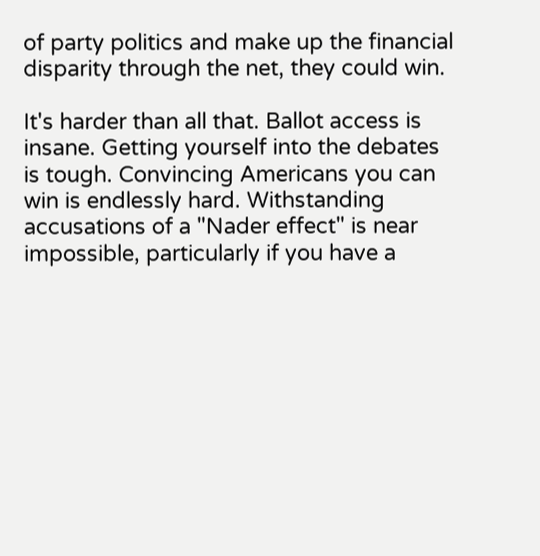of party politics and make up the financial disparity through the net, they could win.

It's harder than all that. Ballot access is insane. Getting yourself into the debates is tough. Convincing Americans you can win is endlessly hard. Withstanding accusations of a "Nader effect" is near impossible, particularly if you have a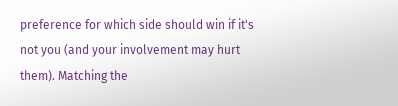preference for which side should win if it's not you (and your involvement may hurt them). Matching the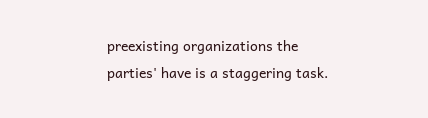preexisting organizations the parties' have is a staggering task.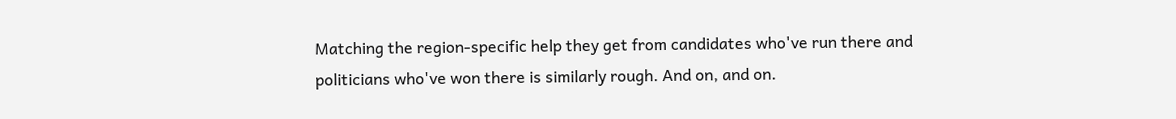Matching the region-specific help they get from candidates who've run there and politicians who've won there is similarly rough. And on, and on.